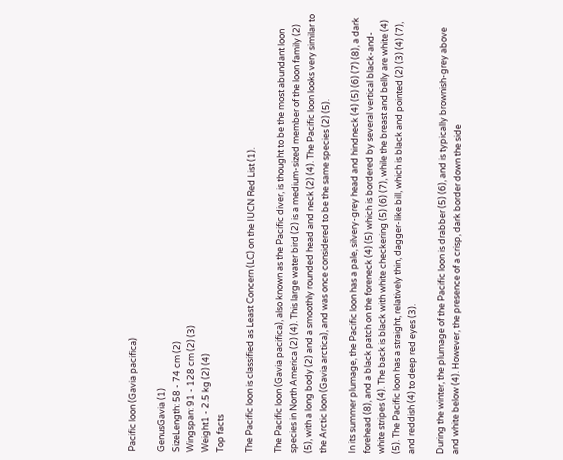Pacific loon (Gavia pacifica)

GenusGavia (1)
SizeLength: 58 - 74 cm (2)
Wingspan: 91 - 128 cm (2) (3)
Weight1 - 2.5 kg (2) (4)
Top facts

The Pacific loon is classified as Least Concern (LC) on the IUCN Red List (1).

The Pacific loon (Gavia pacifica), also known as the Pacific diver, is thought to be the most abundant loon species in North America (2) (4). This large water bird (2) is a medium-sized member of the loon family (2) (5), with a long body (2) and a smoothly rounded head and neck (2) (4). The Pacific loon looks very similar to the Arctic loon (Gavia arctica), and was once considered to be the same species (2) (5).

In its summer plumage, the Pacific loon has a pale, silvery-grey head and hindneck (4) (5) (6) (7) (8), a dark forehead (8), and a black patch on the foreneck (4) (5) which is bordered by several vertical black-and-white stripes (4). The back is black with white checkering (5) (6) (7), while the breast and belly are white (4) (5). The Pacific loon has a straight, relatively thin, dagger-like bill, which is black and pointed (2) (3) (4) (7), and reddish (4) to deep red eyes (3).

During the winter, the plumage of the Pacific loon is drabber (5) (6), and is typically brownish-grey above and white below (4). However, the presence of a crisp, dark border down the side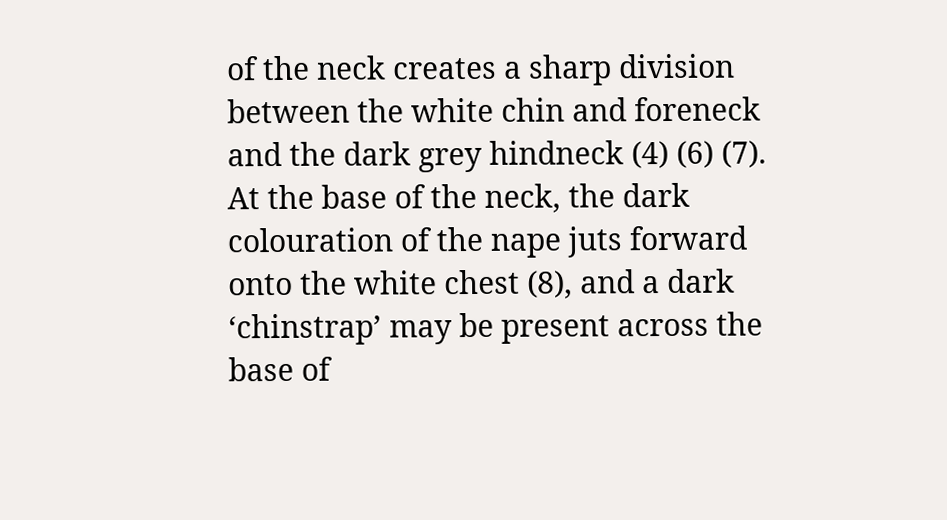of the neck creates a sharp division between the white chin and foreneck and the dark grey hindneck (4) (6) (7). At the base of the neck, the dark colouration of the nape juts forward onto the white chest (8), and a dark ‘chinstrap’ may be present across the base of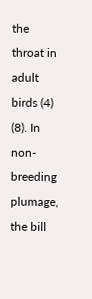the throat in adult birds (4) (8). In non-breeding plumage, the bill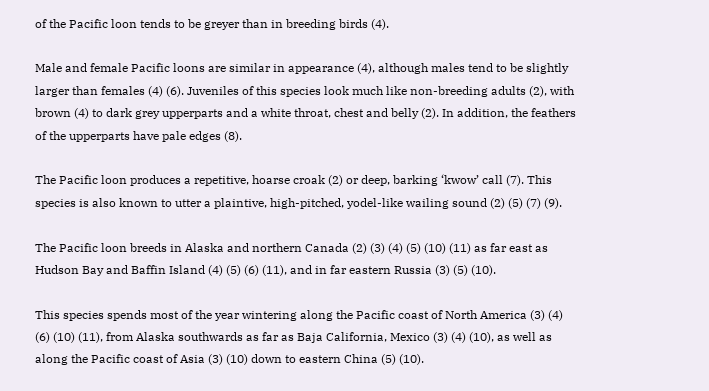of the Pacific loon tends to be greyer than in breeding birds (4).

Male and female Pacific loons are similar in appearance (4), although males tend to be slightly larger than females (4) (6). Juveniles of this species look much like non-breeding adults (2), with brown (4) to dark grey upperparts and a white throat, chest and belly (2). In addition, the feathers of the upperparts have pale edges (8).

The Pacific loon produces a repetitive, hoarse croak (2) or deep, barking ‘kwow’ call (7). This species is also known to utter a plaintive, high-pitched, yodel-like wailing sound (2) (5) (7) (9).

The Pacific loon breeds in Alaska and northern Canada (2) (3) (4) (5) (10) (11) as far east as Hudson Bay and Baffin Island (4) (5) (6) (11), and in far eastern Russia (3) (5) (10).

This species spends most of the year wintering along the Pacific coast of North America (3) (4) (6) (10) (11), from Alaska southwards as far as Baja California, Mexico (3) (4) (10), as well as along the Pacific coast of Asia (3) (10) down to eastern China (5) (10).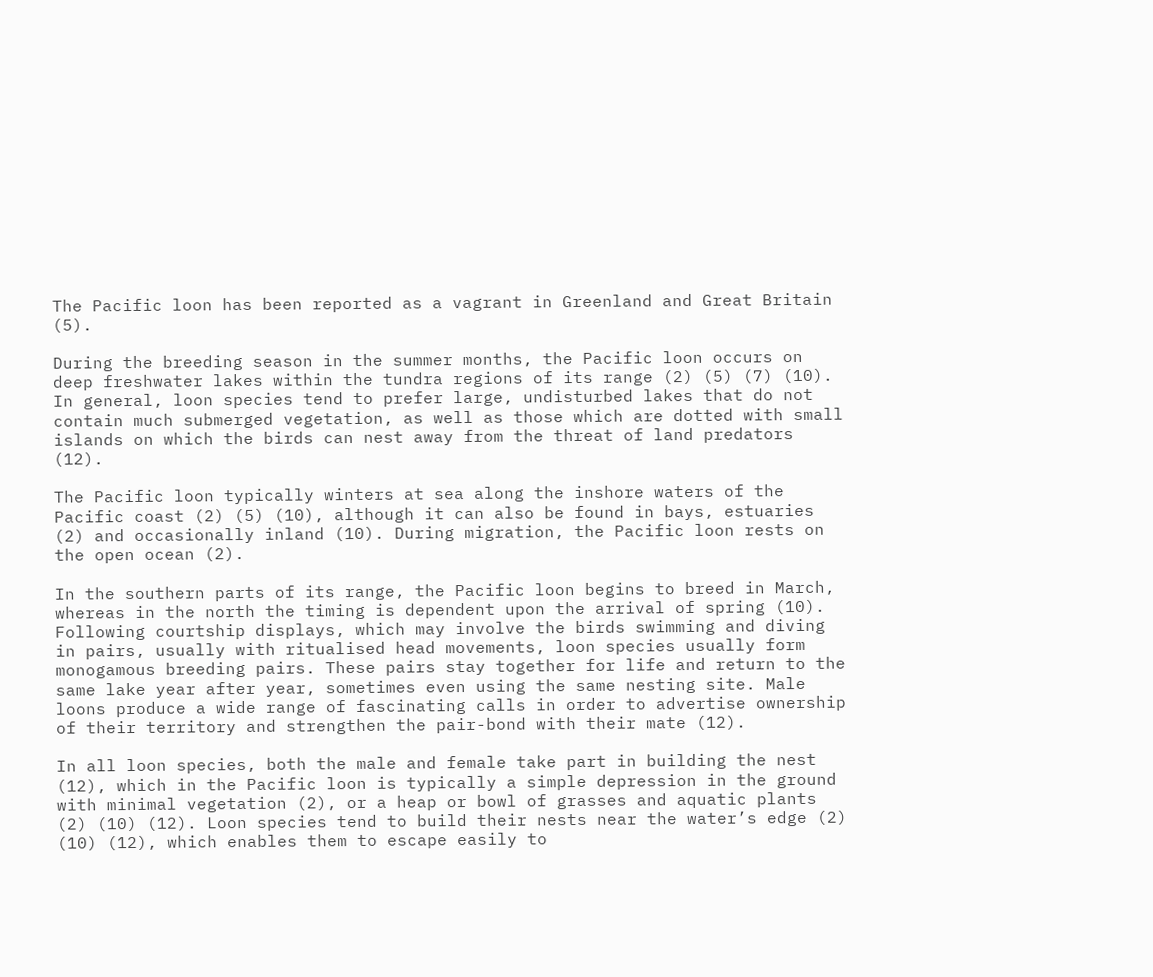The Pacific loon has been reported as a vagrant in Greenland and Great Britain (5).

During the breeding season in the summer months, the Pacific loon occurs on deep freshwater lakes within the tundra regions of its range (2) (5) (7) (10). In general, loon species tend to prefer large, undisturbed lakes that do not contain much submerged vegetation, as well as those which are dotted with small islands on which the birds can nest away from the threat of land predators (12).

The Pacific loon typically winters at sea along the inshore waters of the Pacific coast (2) (5) (10), although it can also be found in bays, estuaries (2) and occasionally inland (10). During migration, the Pacific loon rests on the open ocean (2).

In the southern parts of its range, the Pacific loon begins to breed in March, whereas in the north the timing is dependent upon the arrival of spring (10). Following courtship displays, which may involve the birds swimming and diving in pairs, usually with ritualised head movements, loon species usually form monogamous breeding pairs. These pairs stay together for life and return to the same lake year after year, sometimes even using the same nesting site. Male loons produce a wide range of fascinating calls in order to advertise ownership of their territory and strengthen the pair-bond with their mate (12).

In all loon species, both the male and female take part in building the nest (12), which in the Pacific loon is typically a simple depression in the ground with minimal vegetation (2), or a heap or bowl of grasses and aquatic plants (2) (10) (12). Loon species tend to build their nests near the water’s edge (2) (10) (12), which enables them to escape easily to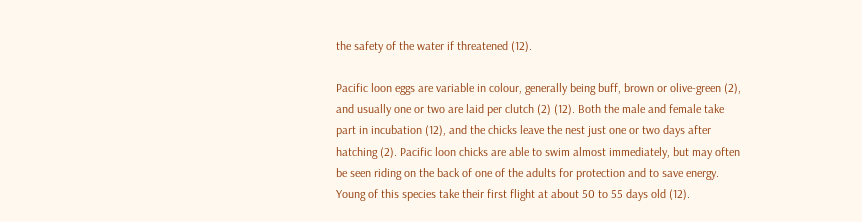the safety of the water if threatened (12).

Pacific loon eggs are variable in colour, generally being buff, brown or olive-green (2), and usually one or two are laid per clutch (2) (12). Both the male and female take part in incubation (12), and the chicks leave the nest just one or two days after hatching (2). Pacific loon chicks are able to swim almost immediately, but may often be seen riding on the back of one of the adults for protection and to save energy. Young of this species take their first flight at about 50 to 55 days old (12).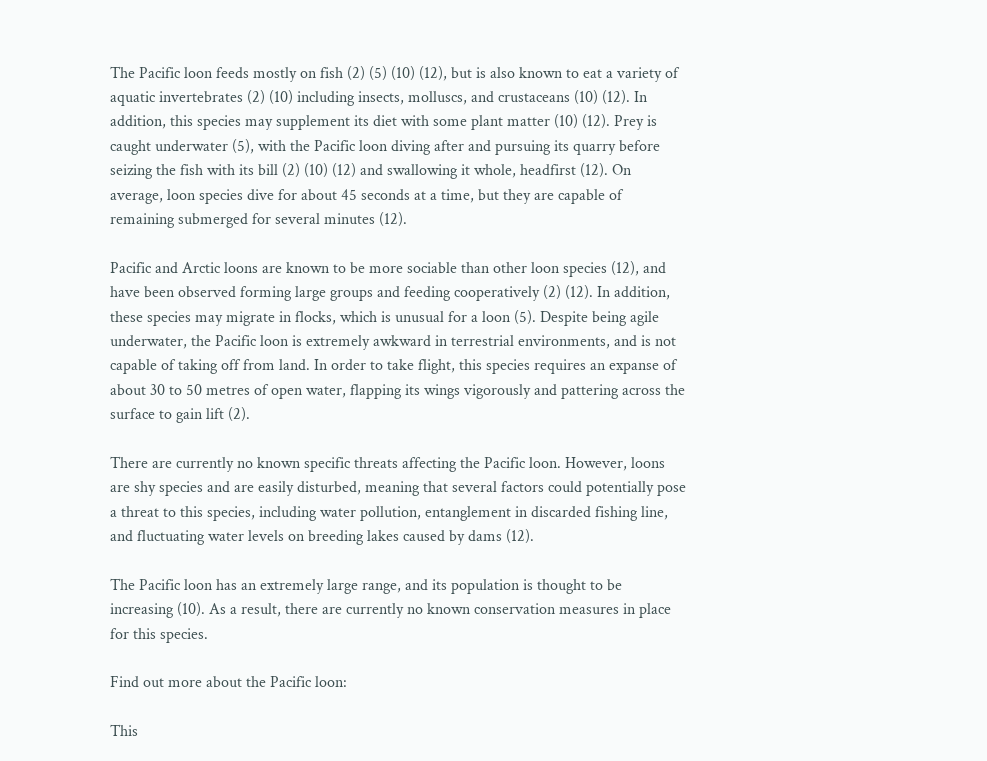The Pacific loon feeds mostly on fish (2) (5) (10) (12), but is also known to eat a variety of aquatic invertebrates (2) (10) including insects, molluscs, and crustaceans (10) (12). In addition, this species may supplement its diet with some plant matter (10) (12). Prey is caught underwater (5), with the Pacific loon diving after and pursuing its quarry before seizing the fish with its bill (2) (10) (12) and swallowing it whole, headfirst (12). On average, loon species dive for about 45 seconds at a time, but they are capable of remaining submerged for several minutes (12).

Pacific and Arctic loons are known to be more sociable than other loon species (12), and have been observed forming large groups and feeding cooperatively (2) (12). In addition, these species may migrate in flocks, which is unusual for a loon (5). Despite being agile underwater, the Pacific loon is extremely awkward in terrestrial environments, and is not capable of taking off from land. In order to take flight, this species requires an expanse of about 30 to 50 metres of open water, flapping its wings vigorously and pattering across the surface to gain lift (2).

There are currently no known specific threats affecting the Pacific loon. However, loons are shy species and are easily disturbed, meaning that several factors could potentially pose a threat to this species, including water pollution, entanglement in discarded fishing line, and fluctuating water levels on breeding lakes caused by dams (12).

The Pacific loon has an extremely large range, and its population is thought to be increasing (10). As a result, there are currently no known conservation measures in place for this species.

Find out more about the Pacific loon:

This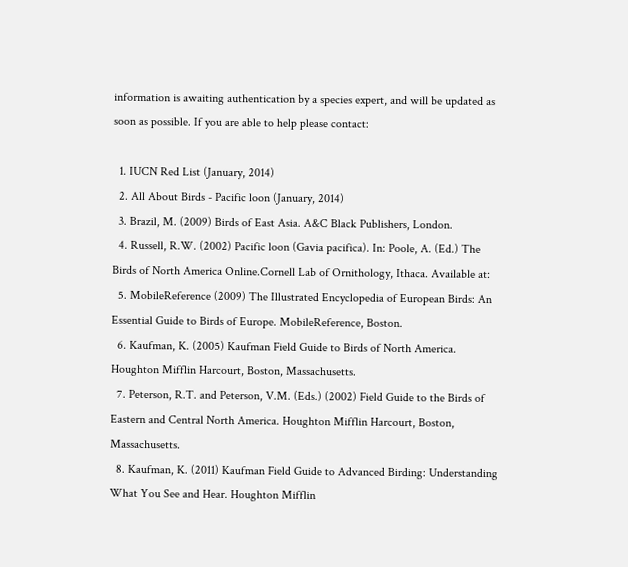information is awaiting authentication by a species expert, and will be updated as soon as possible. If you are able to help please contact:

  1. IUCN Red List (January, 2014)
  2. All About Birds - Pacific loon (January, 2014)
  3. Brazil, M. (2009) Birds of East Asia. A&C Black Publishers, London.
  4. Russell, R.W. (2002) Pacific loon (Gavia pacifica). In: Poole, A. (Ed.) The Birds of North America Online.Cornell Lab of Ornithology, Ithaca. Available at:
  5. MobileReference (2009) The Illustrated Encyclopedia of European Birds: An Essential Guide to Birds of Europe. MobileReference, Boston.
  6. Kaufman, K. (2005) Kaufman Field Guide to Birds of North America. Houghton Mifflin Harcourt, Boston, Massachusetts.
  7. Peterson, R.T. and Peterson, V.M. (Eds.) (2002) Field Guide to the Birds of Eastern and Central North America. Houghton Mifflin Harcourt, Boston, Massachusetts.
  8. Kaufman, K. (2011) Kaufman Field Guide to Advanced Birding: Understanding What You See and Hear. Houghton Mifflin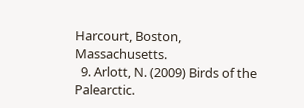Harcourt, Boston, Massachusetts.
  9. Arlott, N. (2009) Birds of the Palearctic.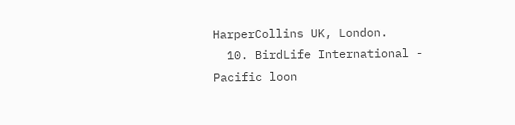HarperCollins UK, London.
  10. BirdLife International - Pacific loon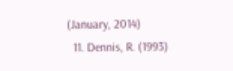(January, 2014)
  11. Dennis, R. (1993)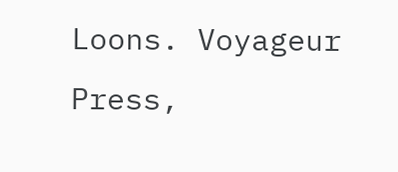Loons. Voyageur Press,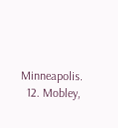Minneapolis.
  12. Mobley,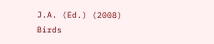J.A. (Ed.) (2008) Birds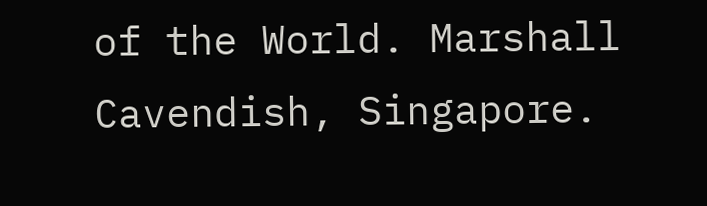of the World. Marshall Cavendish, Singapore.